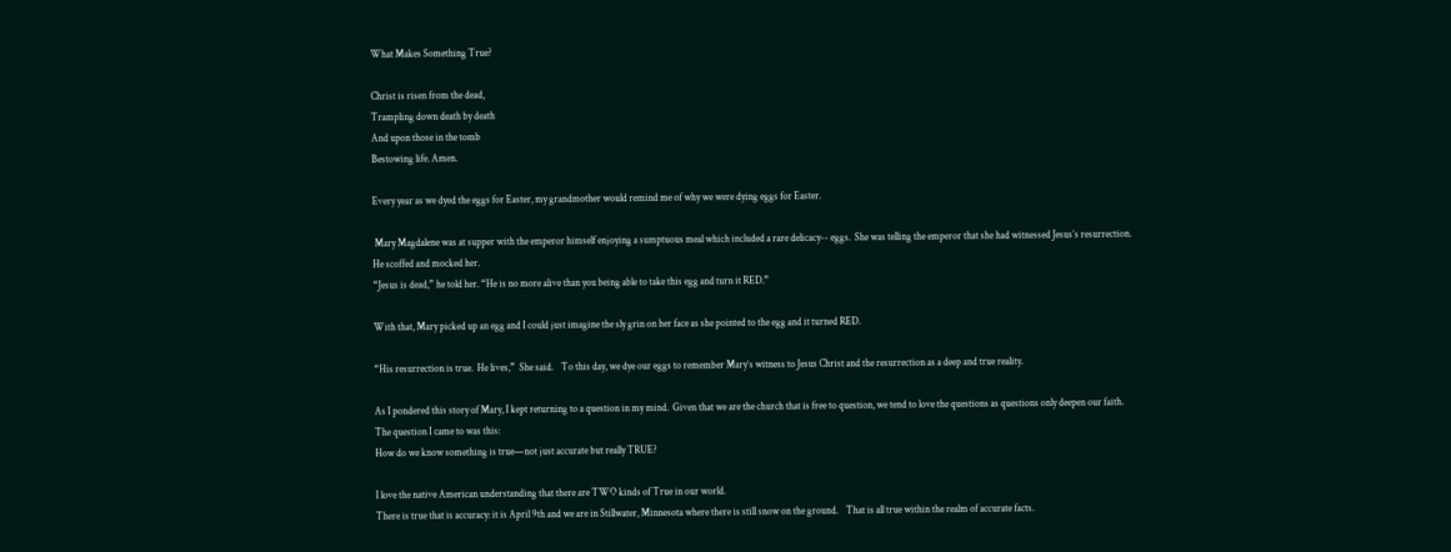What Makes Something True?

Christ is risen from the dead,
Trampling down death by death
And upon those in the tomb
Bestowing life. Amen.

Every year as we dyed the eggs for Easter, my grandmother would remind me of why we were dying eggs for Easter.

 Mary Magdalene was at supper with the emperor himself enjoying a sumptuous meal which included a rare delicacy-- eggs.  She was telling the emperor that she had witnessed Jesus’s resurrection.  He scoffed and mocked her.
“Jesus is dead,” he told her. “He is no more alive than you being able to take this egg and turn it RED.”

With that, Mary picked up an egg and I could just imagine the sly grin on her face as she pointed to the egg and it turned RED.

“His resurrection is true.  He lives,”  She said.    To this day, we dye our eggs to remember Mary’s witness to Jesus Christ and the resurrection as a deep and true reality.

As I pondered this story of Mary, I kept returning to a question in my mind.  Given that we are the church that is free to question, we tend to love the questions as questions only deepen our faith.   The question I came to was this:
How do we know something is true—not just accurate but really TRUE?

I love the native American understanding that there are TWO kinds of True in our world.
There is true that is accuracy: it is April 9th and we are in Stillwater, Minnesota where there is still snow on the ground.    That is all true within the realm of accurate facts.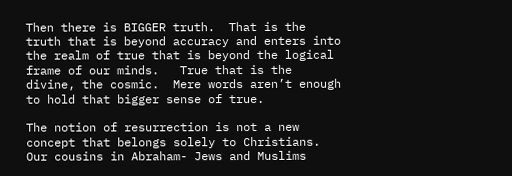Then there is BIGGER truth.  That is the truth that is beyond accuracy and enters into the realm of true that is beyond the logical frame of our minds.   True that is the divine, the cosmic.  Mere words aren’t enough to hold that bigger sense of true.

The notion of resurrection is not a new concept that belongs solely to Christians. Our cousins in Abraham- Jews and Muslims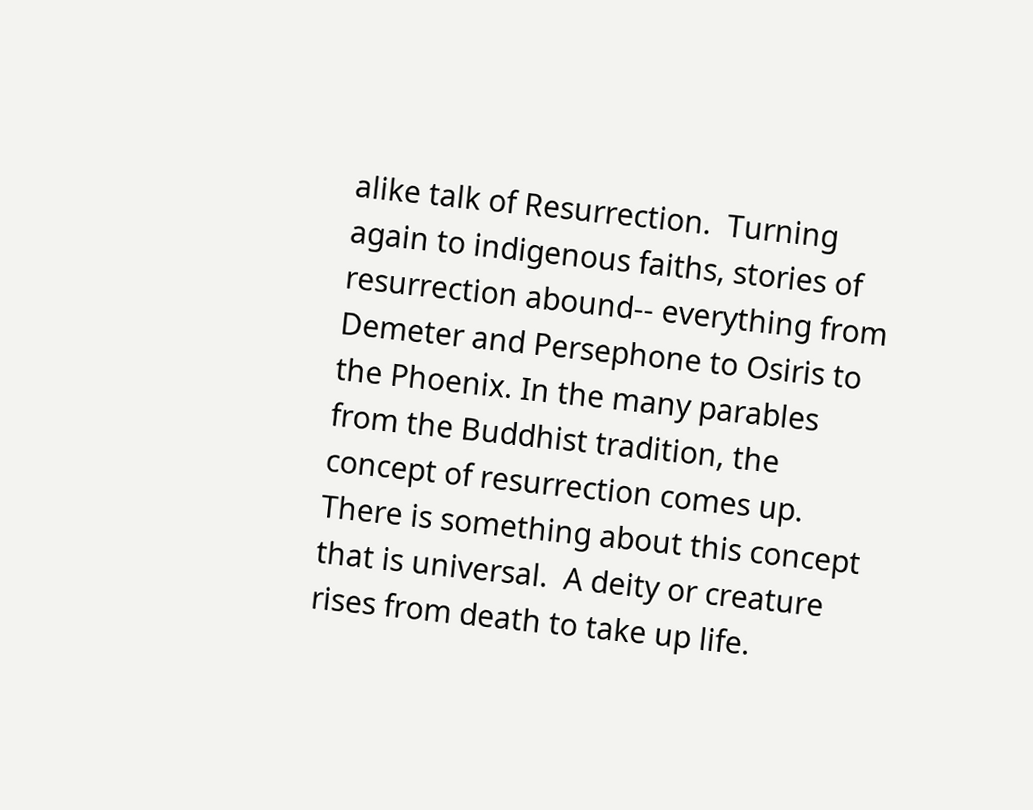alike talk of Resurrection.  Turning again to indigenous faiths, stories of resurrection abound-- everything from Demeter and Persephone to Osiris to the Phoenix. In the many parables from the Buddhist tradition, the concept of resurrection comes up.   There is something about this concept that is universal.  A deity or creature rises from death to take up life.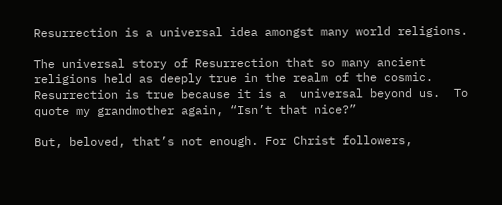Resurrection is a universal idea amongst many world religions.

The universal story of Resurrection that so many ancient religions held as deeply true in the realm of the cosmic.   Resurrection is true because it is a  universal beyond us.  To quote my grandmother again, “Isn’t that nice?”

But, beloved, that’s not enough. For Christ followers,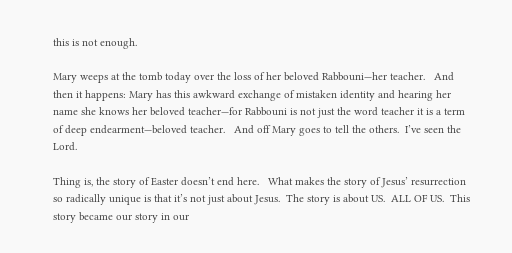this is not enough.

Mary weeps at the tomb today over the loss of her beloved Rabbouni—her teacher.   And then it happens: Mary has this awkward exchange of mistaken identity and hearing her name she knows her beloved teacher—for Rabbouni is not just the word teacher it is a term of deep endearment—beloved teacher.   And off Mary goes to tell the others.  I’ve seen the Lord.

Thing is, the story of Easter doesn’t end here.   What makes the story of Jesus’ resurrection so radically unique is that it’s not just about Jesus.  The story is about US.  ALL OF US.  This story became our story in our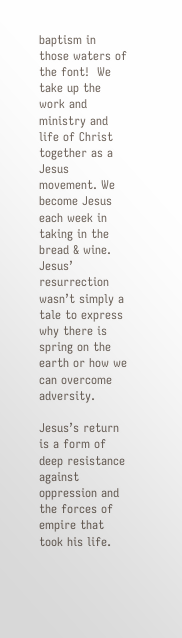baptism in those waters of the font!  We take up the work and ministry and life of Christ together as a Jesus movement. We become Jesus each week in taking in the bread & wine.  Jesus’ resurrection wasn’t simply a tale to express why there is spring on the earth or how we can overcome adversity.

Jesus’s return is a form of deep resistance against oppression and the forces of empire that took his life.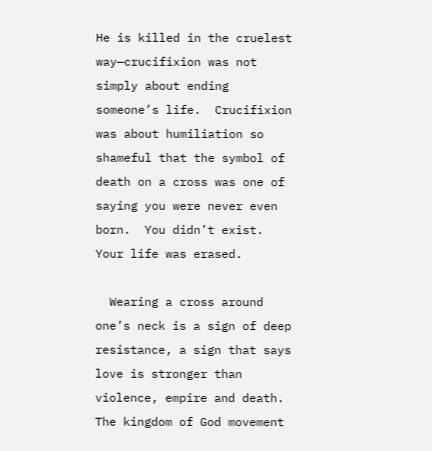He is killed in the cruelest way—crucifixion was not simply about ending someone’s life.  Crucifixion was about humiliation so shameful that the symbol of death on a cross was one of saying you were never even born.  You didn’t exist.   Your life was erased.

  Wearing a cross around one’s neck is a sign of deep resistance, a sign that says love is stronger than violence, empire and death. The kingdom of God movement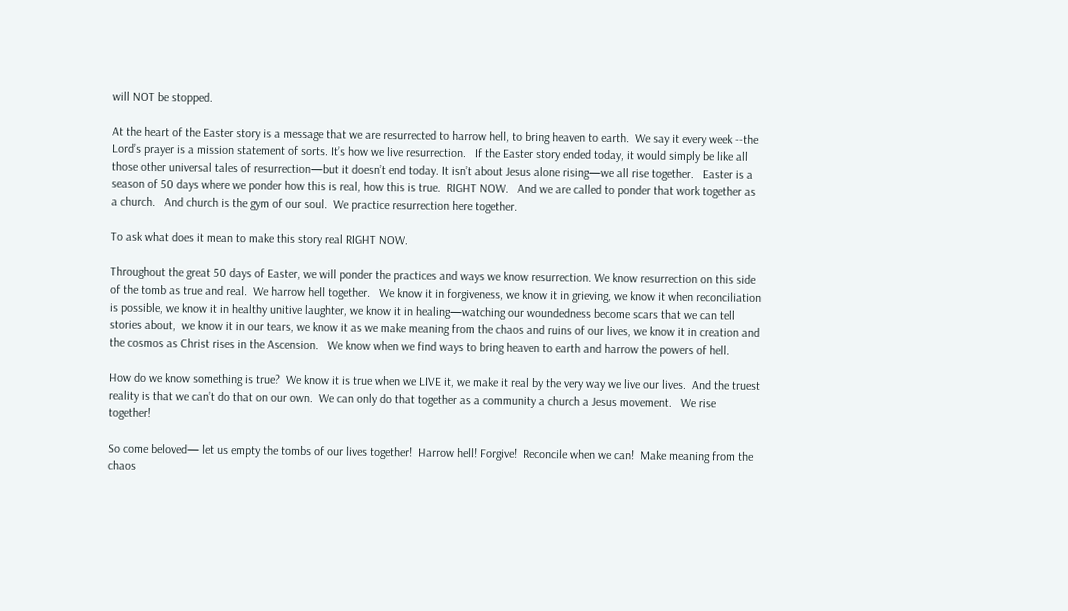will NOT be stopped.

At the heart of the Easter story is a message that we are resurrected to harrow hell, to bring heaven to earth.  We say it every week --the Lord’s prayer is a mission statement of sorts. It’s how we live resurrection.   If the Easter story ended today, it would simply be like all those other universal tales of resurrection—but it doesn’t end today. It isn’t about Jesus alone rising—we all rise together.   Easter is a season of 50 days where we ponder how this is real, how this is true.  RIGHT NOW.   And we are called to ponder that work together as a church.   And church is the gym of our soul.  We practice resurrection here together.

To ask what does it mean to make this story real RIGHT NOW.

Throughout the great 50 days of Easter, we will ponder the practices and ways we know resurrection. We know resurrection on this side of the tomb as true and real.  We harrow hell together.   We know it in forgiveness, we know it in grieving, we know it when reconciliation is possible, we know it in healthy unitive laughter, we know it in healing—watching our woundedness become scars that we can tell stories about,  we know it in our tears, we know it as we make meaning from the chaos and ruins of our lives, we know it in creation and the cosmos as Christ rises in the Ascension.   We know when we find ways to bring heaven to earth and harrow the powers of hell.

How do we know something is true?  We know it is true when we LIVE it, we make it real by the very way we live our lives.  And the truest reality is that we can’t do that on our own.  We can only do that together as a community a church a Jesus movement.   We rise together!

So come beloved— let us empty the tombs of our lives together!  Harrow hell! Forgive!  Reconcile when we can!  Make meaning from the chaos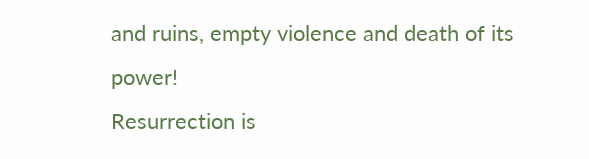and ruins, empty violence and death of its power!
Resurrection is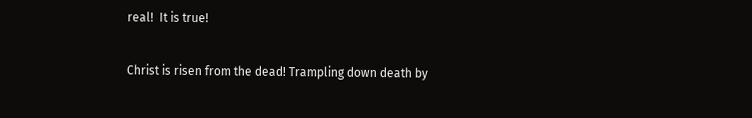real!  It is true!

Christ is risen from the dead! Trampling down death by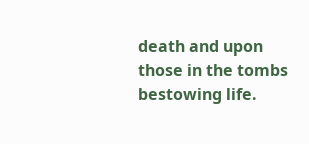death and upon those in the tombs bestowing life.